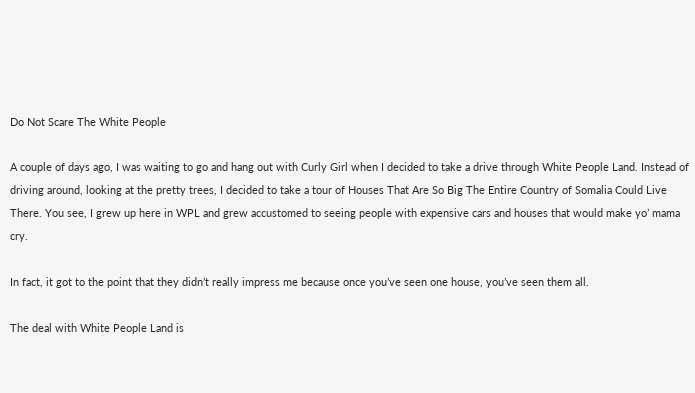Do Not Scare The White People

A couple of days ago, I was waiting to go and hang out with Curly Girl when I decided to take a drive through White People Land. Instead of driving around, looking at the pretty trees, I decided to take a tour of Houses That Are So Big The Entire Country of Somalia Could Live There. You see, I grew up here in WPL and grew accustomed to seeing people with expensive cars and houses that would make yo’ mama cry.

In fact, it got to the point that they didn’t really impress me because once you’ve seen one house, you’ve seen them all.

The deal with White People Land is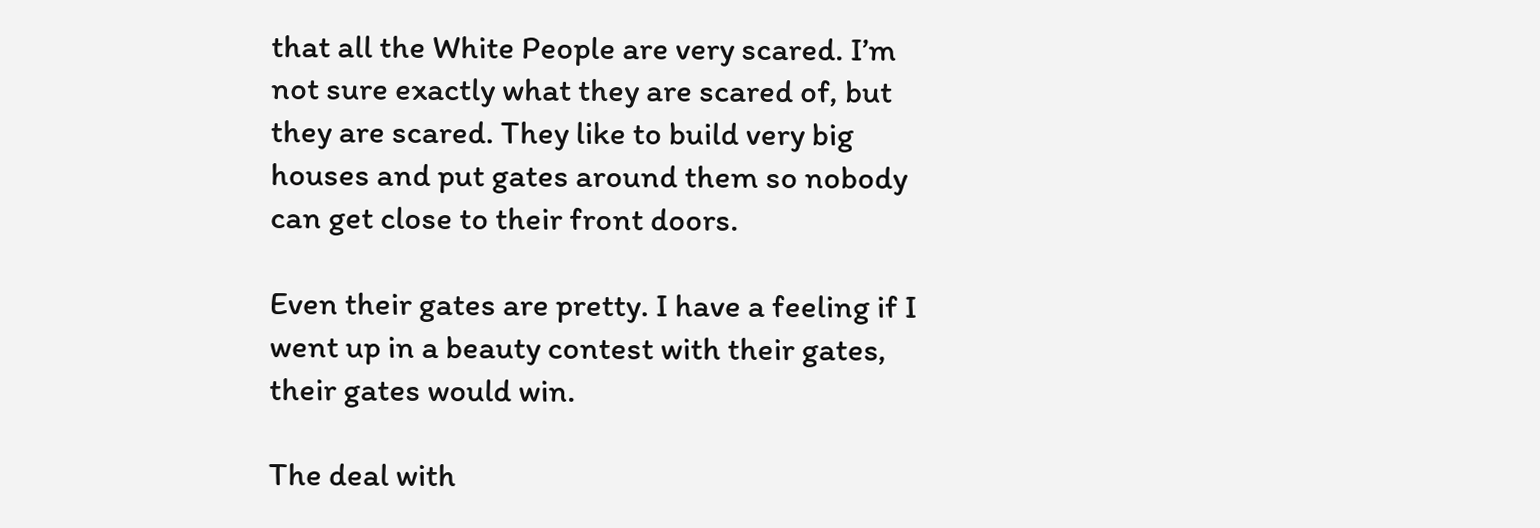that all the White People are very scared. I’m not sure exactly what they are scared of, but they are scared. They like to build very big houses and put gates around them so nobody can get close to their front doors.

Even their gates are pretty. I have a feeling if I went up in a beauty contest with their gates, their gates would win.

The deal with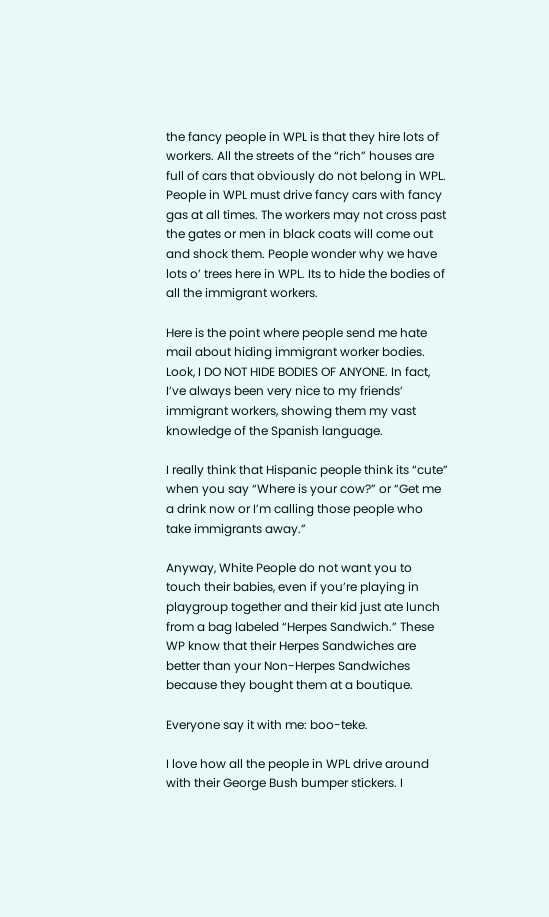the fancy people in WPL is that they hire lots of workers. All the streets of the “rich” houses are full of cars that obviously do not belong in WPL. People in WPL must drive fancy cars with fancy gas at all times. The workers may not cross past the gates or men in black coats will come out and shock them. People wonder why we have lots o’ trees here in WPL. Its to hide the bodies of all the immigrant workers.

Here is the point where people send me hate mail about hiding immigrant worker bodies. Look, I DO NOT HIDE BODIES OF ANYONE. In fact, I’ve always been very nice to my friends’ immigrant workers, showing them my vast knowledge of the Spanish language.

I really think that Hispanic people think its “cute” when you say “Where is your cow?” or “Get me a drink now or I’m calling those people who take immigrants away.”

Anyway, White People do not want you to touch their babies, even if you’re playing in playgroup together and their kid just ate lunch from a bag labeled “Herpes Sandwich.” These WP know that their Herpes Sandwiches are better than your Non-Herpes Sandwiches because they bought them at a boutique.

Everyone say it with me: boo-teke.

I love how all the people in WPL drive around with their George Bush bumper stickers. I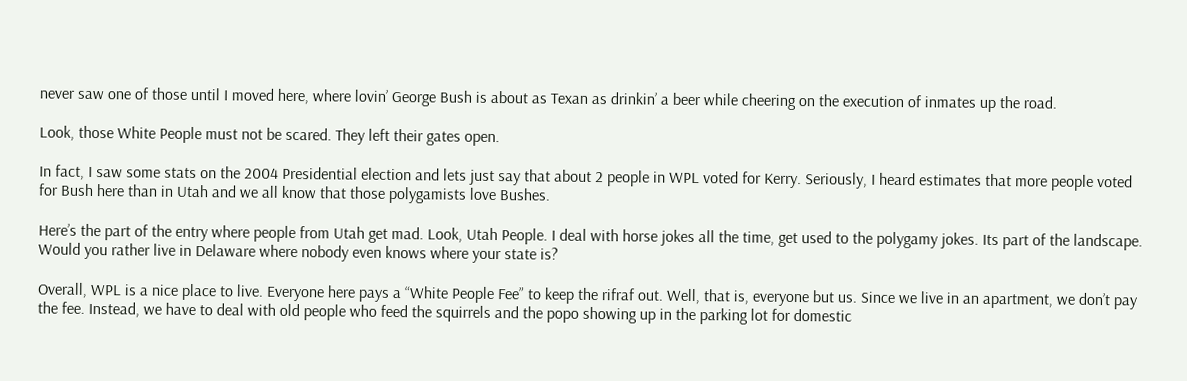never saw one of those until I moved here, where lovin’ George Bush is about as Texan as drinkin’ a beer while cheering on the execution of inmates up the road.

Look, those White People must not be scared. They left their gates open.

In fact, I saw some stats on the 2004 Presidential election and lets just say that about 2 people in WPL voted for Kerry. Seriously, I heard estimates that more people voted for Bush here than in Utah and we all know that those polygamists love Bushes.

Here’s the part of the entry where people from Utah get mad. Look, Utah People. I deal with horse jokes all the time, get used to the polygamy jokes. Its part of the landscape. Would you rather live in Delaware where nobody even knows where your state is?

Overall, WPL is a nice place to live. Everyone here pays a “White People Fee” to keep the rifraf out. Well, that is, everyone but us. Since we live in an apartment, we don’t pay the fee. Instead, we have to deal with old people who feed the squirrels and the popo showing up in the parking lot for domestic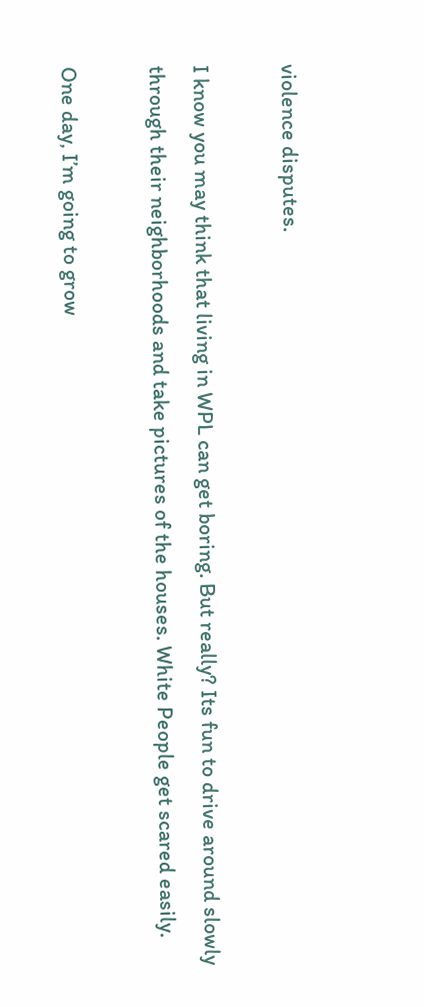violence disputes.

I know you may think that living in WPL can get boring. But really? Its fun to drive around slowly through their neighborhoods and take pictures of the houses. White People get scared easily.

One day, I’m going to grow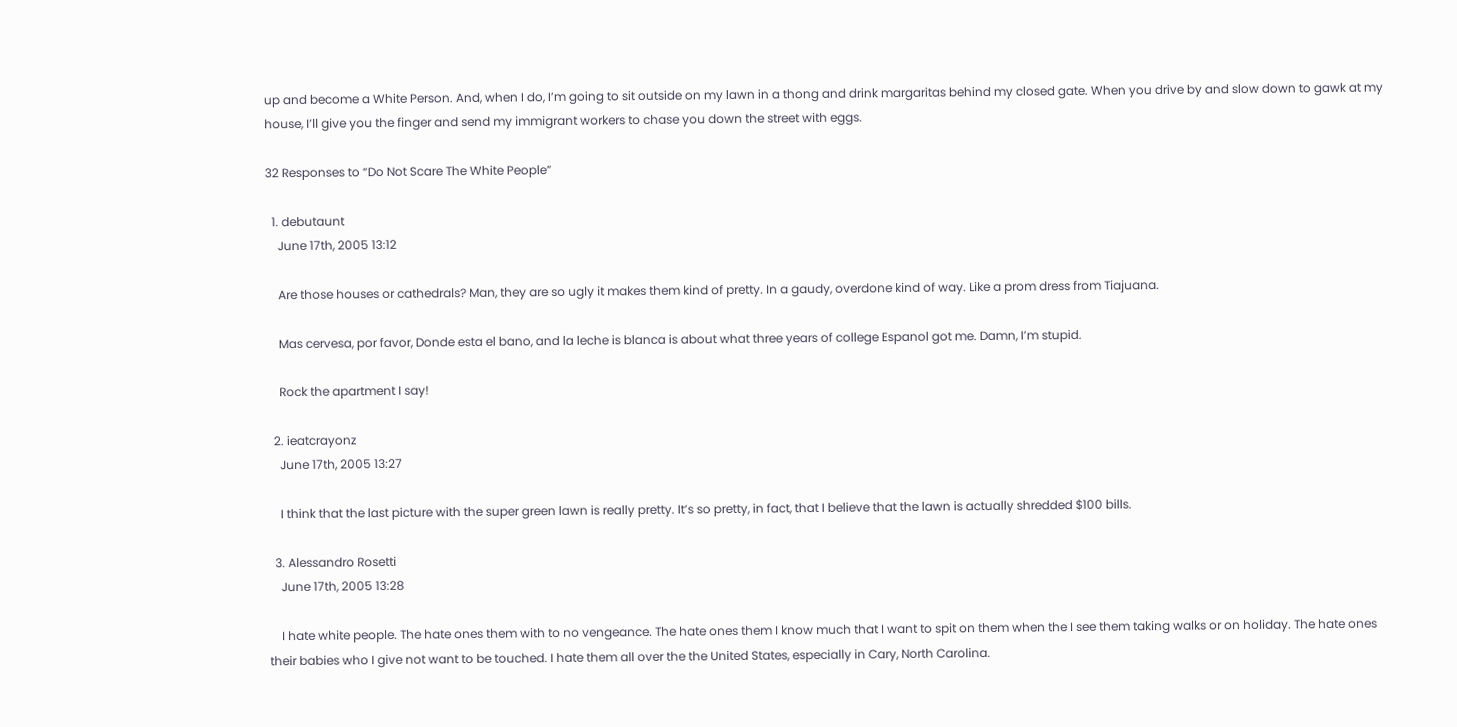up and become a White Person. And, when I do, I’m going to sit outside on my lawn in a thong and drink margaritas behind my closed gate. When you drive by and slow down to gawk at my house, I’ll give you the finger and send my immigrant workers to chase you down the street with eggs.

32 Responses to “Do Not Scare The White People”

  1. debutaunt
    June 17th, 2005 13:12

    Are those houses or cathedrals? Man, they are so ugly it makes them kind of pretty. In a gaudy, overdone kind of way. Like a prom dress from Tiajuana.

    Mas cervesa, por favor, Donde esta el bano, and la leche is blanca is about what three years of college Espanol got me. Damn, I’m stupid.

    Rock the apartment I say!

  2. ieatcrayonz
    June 17th, 2005 13:27

    I think that the last picture with the super green lawn is really pretty. It’s so pretty, in fact, that I believe that the lawn is actually shredded $100 bills.

  3. Alessandro Rosetti
    June 17th, 2005 13:28

    I hate white people. The hate ones them with to no vengeance. The hate ones them I know much that I want to spit on them when the I see them taking walks or on holiday. The hate ones their babies who I give not want to be touched. I hate them all over the the United States, especially in Cary, North Carolina.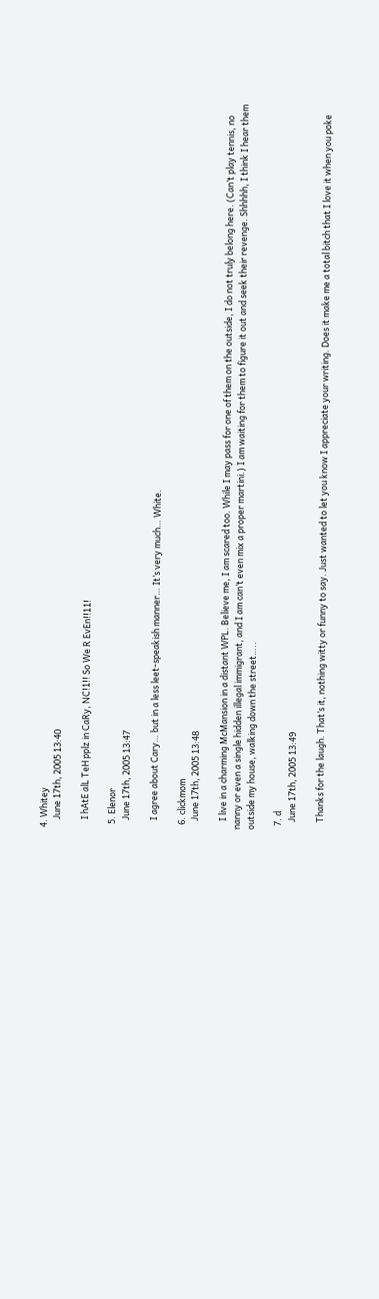4. Whitey
    June 17th, 2005 13:40

    I hAtE alL TeH pplz in CaRy, NC!1!! So We R EvEn!!11!

  5. Elenor
    June 17th, 2005 13:47

    I agree about Cary… but in a less leet-speakish manner… It’s very much… White.

  6. clickmom
    June 17th, 2005 13:48

    I live in a charming McMansion in a distant WPL. Believe me, I am scared too. While I may pass for one of them on the outside, I do not truly belong here. (Can’t play tennis, no nanny or even a single hidden illegal immigrant, and I am can’t even mix a proper martini.) I am waiting for them to figure it out and seek their revenge. Shhhhh, I think I hear them outside my house, walking down the street…..

  7. d
    June 17th, 2005 13:49

    Thanks for the laugh. That’s it, nothing witty or funny to say. Just wanted to let you know I appreciate your writing. Does it make me a total bitch that I love it when you poke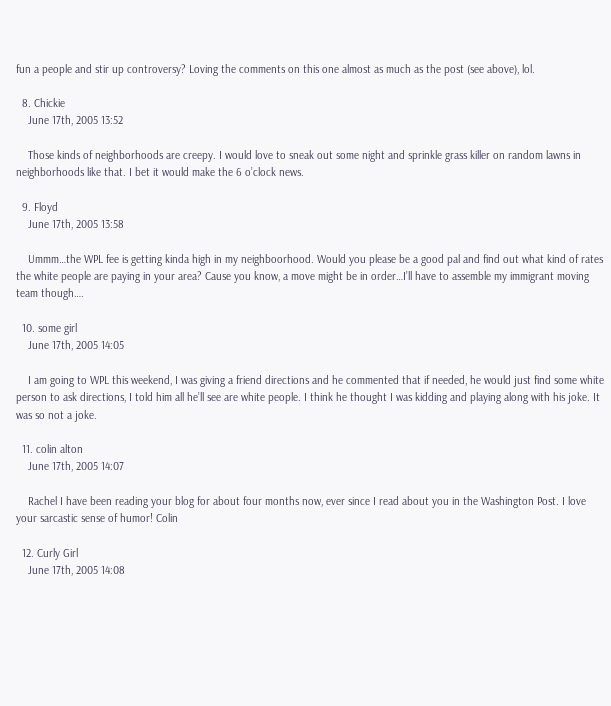fun a people and stir up controversy? Loving the comments on this one almost as much as the post (see above), lol.

  8. Chickie
    June 17th, 2005 13:52

    Those kinds of neighborhoods are creepy. I would love to sneak out some night and sprinkle grass killer on random lawns in neighborhoods like that. I bet it would make the 6 o’clock news.

  9. Floyd
    June 17th, 2005 13:58

    Ummm…the WPL fee is getting kinda high in my neighboorhood. Would you please be a good pal and find out what kind of rates the white people are paying in your area? Cause you know, a move might be in order…I’ll have to assemble my immigrant moving team though….

  10. some girl
    June 17th, 2005 14:05

    I am going to WPL this weekend, I was giving a friend directions and he commented that if needed, he would just find some white person to ask directions, I told him all he’ll see are white people. I think he thought I was kidding and playing along with his joke. It was so not a joke.

  11. colin alton
    June 17th, 2005 14:07

    Rachel I have been reading your blog for about four months now, ever since I read about you in the Washington Post. I love your sarcastic sense of humor! Colin

  12. Curly Girl
    June 17th, 2005 14:08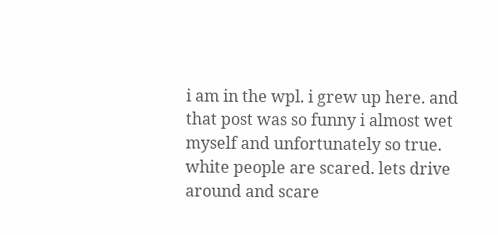i am in the wpl. i grew up here. and that post was so funny i almost wet myself and unfortunately so true. white people are scared. lets drive around and scare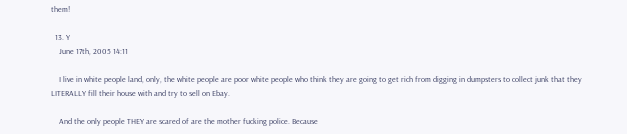them!

  13. Y
    June 17th, 2005 14:11

    I live in white people land, only, the white people are poor white people who think they are going to get rich from digging in dumpsters to collect junk that they LITERALLY fill their house with and try to sell on Ebay.

    And the only people THEY are scared of are the mother fucking police. Because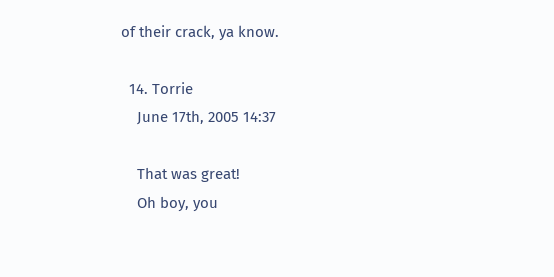of their crack, ya know.

  14. Torrie
    June 17th, 2005 14:37

    That was great!
    Oh boy, you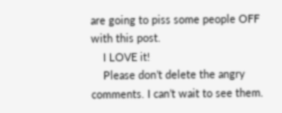are going to piss some people OFF with this post.
    I LOVE it!
    Please don’t delete the angry comments. I can’t wait to see them.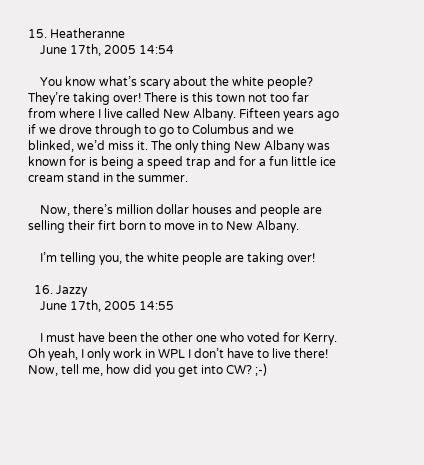15. Heatheranne
    June 17th, 2005 14:54

    You know what’s scary about the white people? They’re taking over! There is this town not too far from where I live called New Albany. Fifteen years ago if we drove through to go to Columbus and we blinked, we’d miss it. The only thing New Albany was known for is being a speed trap and for a fun little ice cream stand in the summer.

    Now, there’s million dollar houses and people are selling their firt born to move in to New Albany.

    I’m telling you, the white people are taking over!

  16. Jazzy
    June 17th, 2005 14:55

    I must have been the other one who voted for Kerry. Oh yeah, I only work in WPL I don’t have to live there! Now, tell me, how did you get into CW? ;-)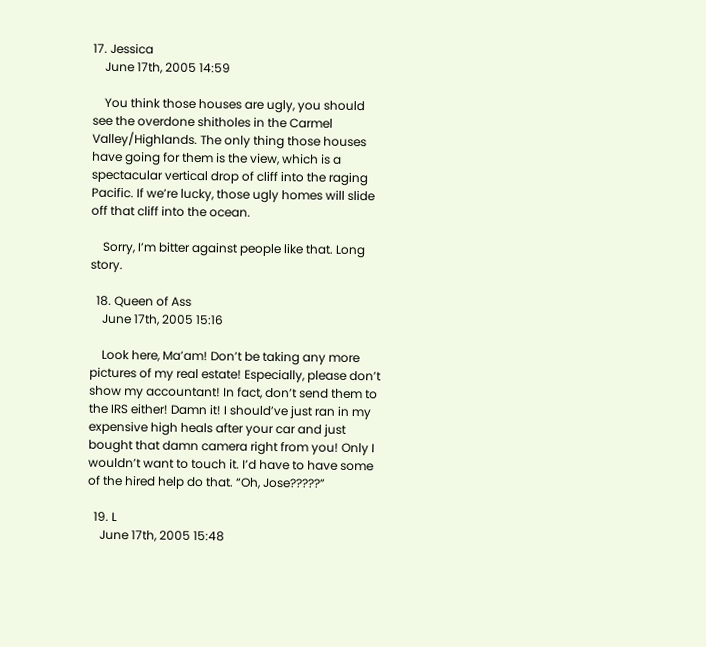17. Jessica
    June 17th, 2005 14:59

    You think those houses are ugly, you should see the overdone shitholes in the Carmel Valley/Highlands. The only thing those houses have going for them is the view, which is a spectacular vertical drop of cliff into the raging Pacific. If we’re lucky, those ugly homes will slide off that cliff into the ocean.

    Sorry, I’m bitter against people like that. Long story.

  18. Queen of Ass
    June 17th, 2005 15:16

    Look here, Ma’am! Don’t be taking any more pictures of my real estate! Especially, please don’t show my accountant! In fact, don’t send them to the IRS either! Damn it! I should’ve just ran in my expensive high heals after your car and just bought that damn camera right from you! Only I wouldn’t want to touch it. I’d have to have some of the hired help do that. “Oh, Jose?????”

  19. L
    June 17th, 2005 15:48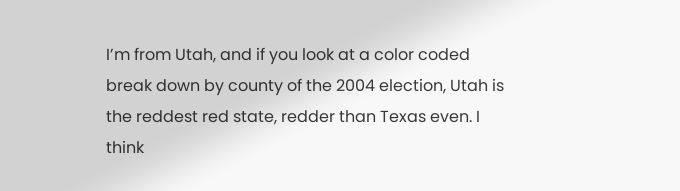I’m from Utah, and if you look at a color coded break down by county of the 2004 election, Utah is the reddest red state, redder than Texas even. I think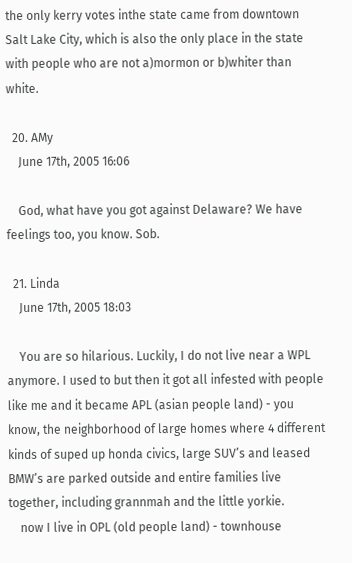the only kerry votes inthe state came from downtown Salt Lake City, which is also the only place in the state with people who are not a)mormon or b)whiter than white.

  20. AMy
    June 17th, 2005 16:06

    God, what have you got against Delaware? We have feelings too, you know. Sob.

  21. Linda
    June 17th, 2005 18:03

    You are so hilarious. Luckily, I do not live near a WPL anymore. I used to but then it got all infested with people like me and it became APL (asian people land) - you know, the neighborhood of large homes where 4 different kinds of suped up honda civics, large SUV’s and leased BMW’s are parked outside and entire families live together, including grannmah and the little yorkie.
    now I live in OPL (old people land) - townhouse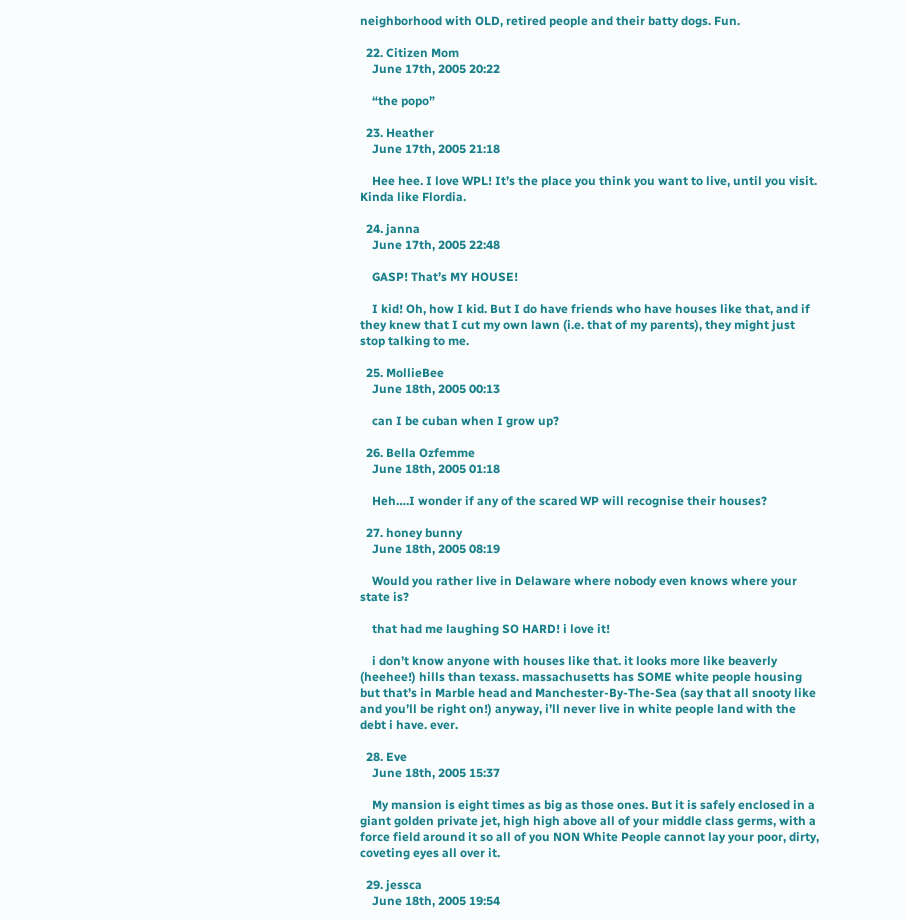neighborhood with OLD, retired people and their batty dogs. Fun.

  22. Citizen Mom
    June 17th, 2005 20:22

    “the popo”

  23. Heather
    June 17th, 2005 21:18

    Hee hee. I love WPL! It’s the place you think you want to live, until you visit. Kinda like Flordia.

  24. janna
    June 17th, 2005 22:48

    GASP! That’s MY HOUSE!

    I kid! Oh, how I kid. But I do have friends who have houses like that, and if they knew that I cut my own lawn (i.e. that of my parents), they might just stop talking to me.

  25. MollieBee
    June 18th, 2005 00:13

    can I be cuban when I grow up?

  26. Bella Ozfemme
    June 18th, 2005 01:18

    Heh….I wonder if any of the scared WP will recognise their houses?

  27. honey bunny
    June 18th, 2005 08:19

    Would you rather live in Delaware where nobody even knows where your state is?

    that had me laughing SO HARD! i love it!

    i don’t know anyone with houses like that. it looks more like beaverly (heehee!) hills than texass. massachusetts has SOME white people housing but that’s in Marble head and Manchester-By-The-Sea (say that all snooty like and you’ll be right on!) anyway, i’ll never live in white people land with the debt i have. ever.

  28. Eve
    June 18th, 2005 15:37

    My mansion is eight times as big as those ones. But it is safely enclosed in a giant golden private jet, high high above all of your middle class germs, with a force field around it so all of you NON White People cannot lay your poor, dirty, coveting eyes all over it.

  29. jessca
    June 18th, 2005 19:54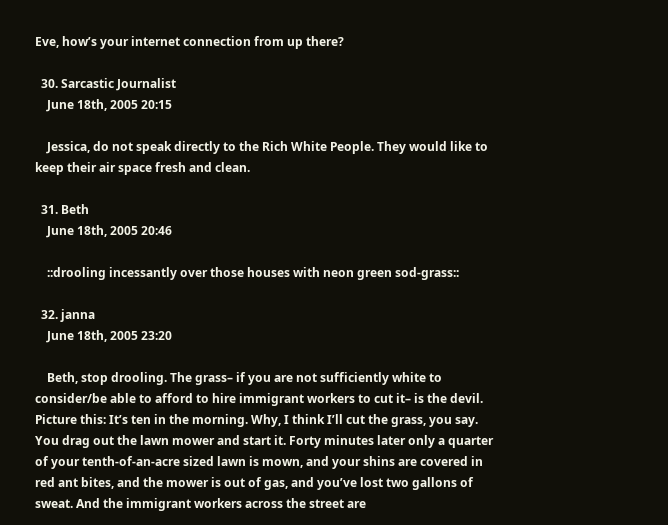Eve, how’s your internet connection from up there?

  30. Sarcastic Journalist
    June 18th, 2005 20:15

    Jessica, do not speak directly to the Rich White People. They would like to keep their air space fresh and clean.

  31. Beth
    June 18th, 2005 20:46

    ::drooling incessantly over those houses with neon green sod-grass::

  32. janna
    June 18th, 2005 23:20

    Beth, stop drooling. The grass– if you are not sufficiently white to consider/be able to afford to hire immigrant workers to cut it– is the devil. Picture this: It’s ten in the morning. Why, I think I’ll cut the grass, you say. You drag out the lawn mower and start it. Forty minutes later only a quarter of your tenth-of-an-acre sized lawn is mown, and your shins are covered in red ant bites, and the mower is out of gas, and you’ve lost two gallons of sweat. And the immigrant workers across the street are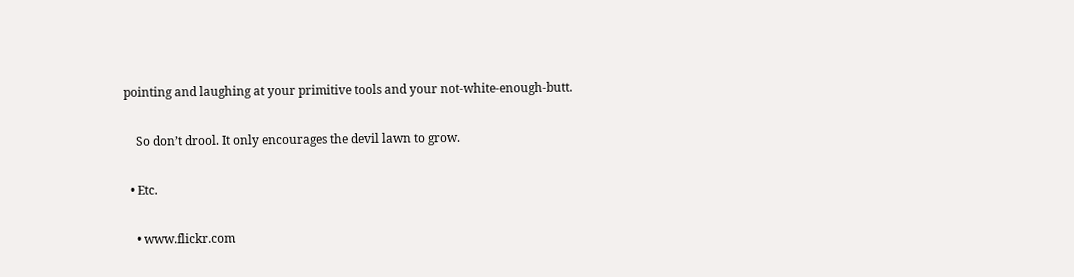pointing and laughing at your primitive tools and your not-white-enough-butt.

    So don’t drool. It only encourages the devil lawn to grow.

  • Etc.

    • www.flickr.com